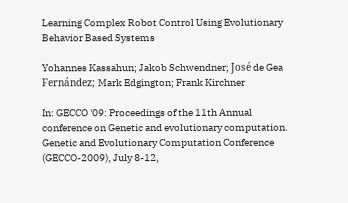Learning Complex Robot Control Using Evolutionary Behavior Based Systems

Yohannes Kassahun; Jakob Schwendner; José de Gea Fernández; Mark Edgington; Frank Kirchner

In: GECCO '09: Proceedings of the 11th Annual conference on Genetic and evolutionary computation. Genetic and Evolutionary Computation Conference (GECCO-2009), July 8-12,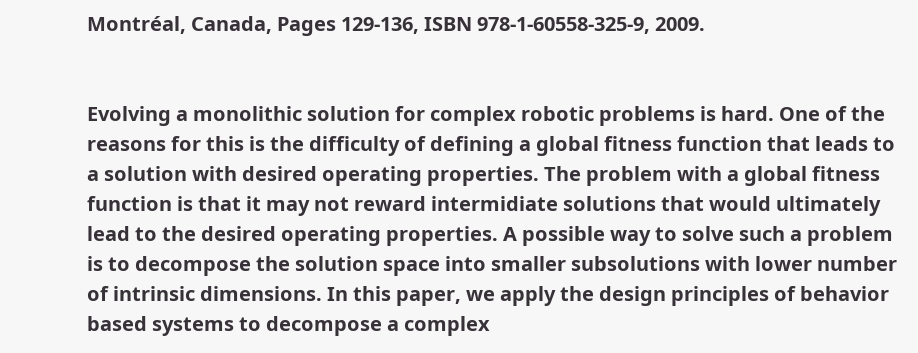Montréal, Canada, Pages 129-136, ISBN 978-1-60558-325-9, 2009.


Evolving a monolithic solution for complex robotic problems is hard. One of the reasons for this is the difficulty of defining a global fitness function that leads to a solution with desired operating properties. The problem with a global fitness function is that it may not reward intermidiate solutions that would ultimately lead to the desired operating properties. A possible way to solve such a problem is to decompose the solution space into smaller subsolutions with lower number of intrinsic dimensions. In this paper, we apply the design principles of behavior based systems to decompose a complex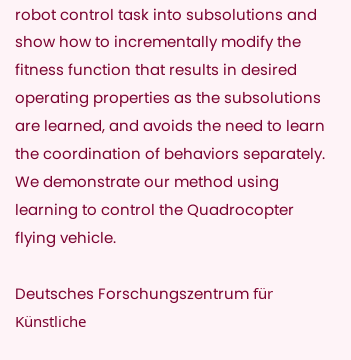robot control task into subsolutions and show how to incrementally modify the fitness function that results in desired operating properties as the subsolutions are learned, and avoids the need to learn the coordination of behaviors separately. We demonstrate our method using learning to control the Quadrocopter flying vehicle.

Deutsches Forschungszentrum für Künstliche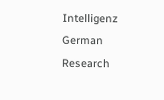Intelligenz
German Research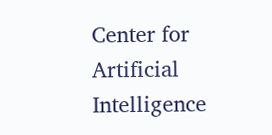Center for Artificial Intelligence